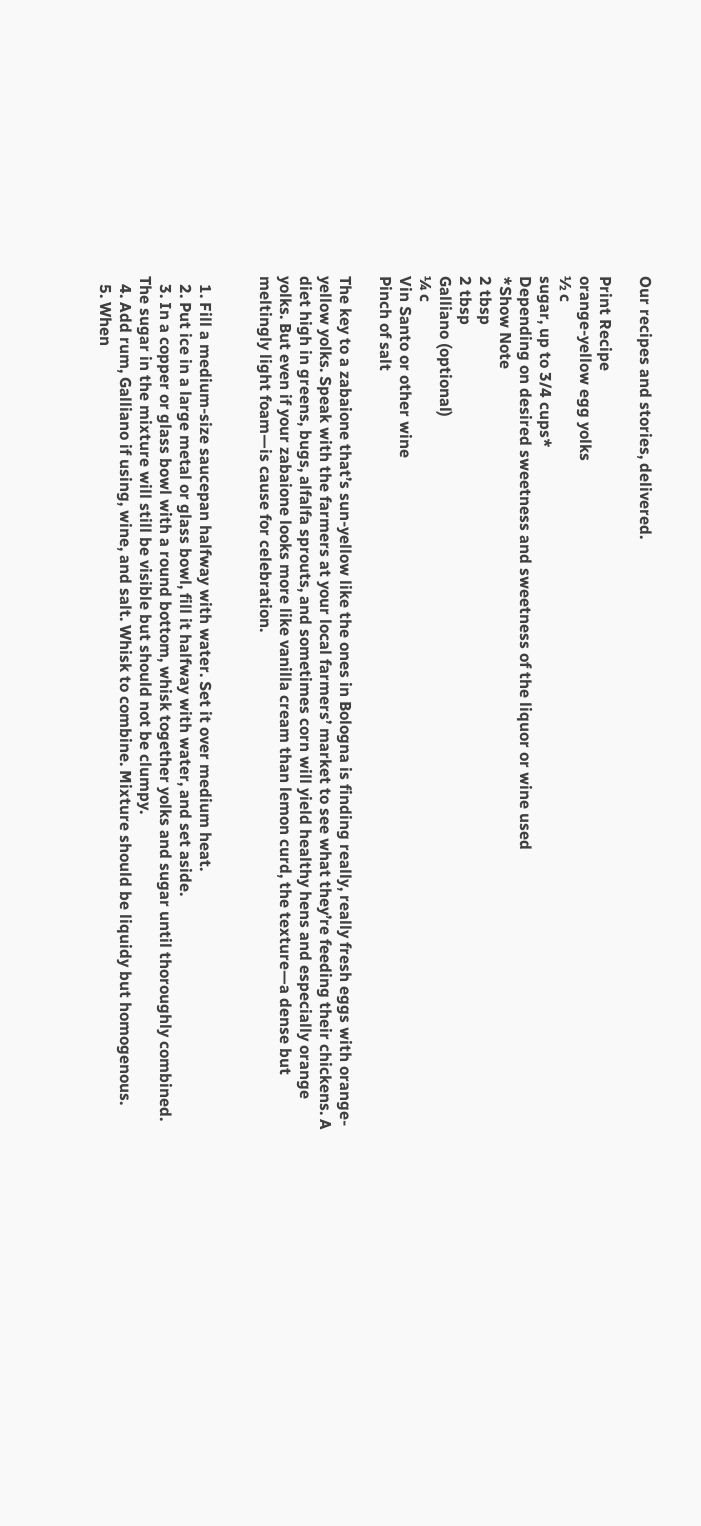Our recipes and stories, delivered.

Print Recipe
orange-yellow egg yolks
½ c
sugar, up to 3/4 cups*
Depending on desired sweetness and sweetness of the liquor or wine used
*Show Note
2 tbsp
2 tbsp
Galliano (optional)
¼ c
Vin Santo or other wine
Pinch of salt

The key to a zabaione that’s sun-yellow like the ones in Bologna is finding really, really fresh eggs with orange-yellow yolks. Speak with the farmers at your local farmers’ market to see what they’re feeding their chickens. A diet high in greens, bugs, alfalfa sprouts, and sometimes corn will yield healthy hens and especially orange yolks. But even if your zabaione looks more like vanilla cream than lemon curd, the texture—a dense but meltingly light foam—is cause for celebration.


  1. Fill a medium-size saucepan halfway with water. Set it over medium heat.
  2. Put ice in a large metal or glass bowl, fill it halfway with water, and set aside.
  3. In a copper or glass bowl with a round bottom, whisk together yolks and sugar until thoroughly combined. The sugar in the mixture will still be visible but should not be clumpy.
  4. Add rum, Galliano if using, wine, and salt. Whisk to combine. Mixture should be liquidy but homogenous.
  5. When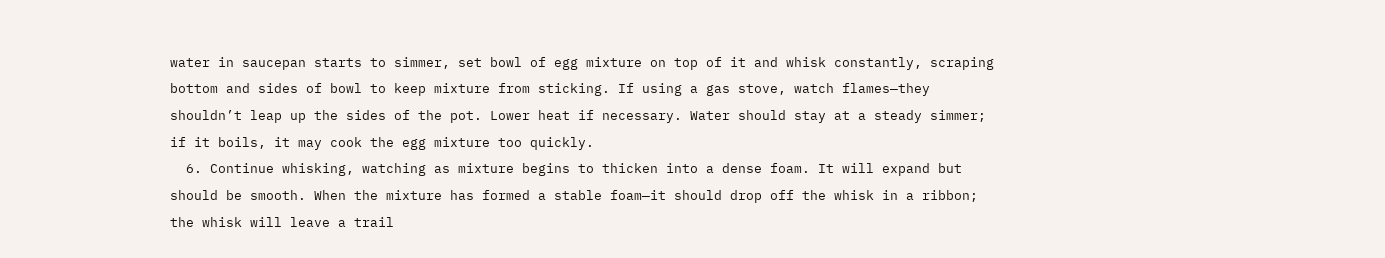water in saucepan starts to simmer, set bowl of egg mixture on top of it and whisk constantly, scraping bottom and sides of bowl to keep mixture from sticking. If using a gas stove, watch flames—they shouldn’t leap up the sides of the pot. Lower heat if necessary. Water should stay at a steady simmer; if it boils, it may cook the egg mixture too quickly.
  6. Continue whisking, watching as mixture begins to thicken into a dense foam. It will expand but should be smooth. When the mixture has formed a stable foam—it should drop off the whisk in a ribbon; the whisk will leave a trail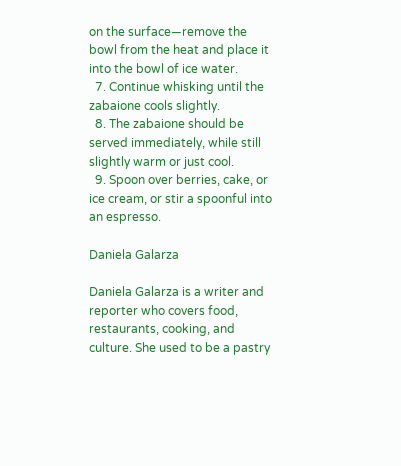on the surface—remove the bowl from the heat and place it into the bowl of ice water.
  7. Continue whisking until the zabaione cools slightly.
  8. The zabaione should be served immediately, while still slightly warm or just cool.
  9. Spoon over berries, cake, or ice cream, or stir a spoonful into an espresso.

Daniela Galarza

Daniela Galarza is a writer and reporter who covers food, restaurants, cooking, and culture. She used to be a pastry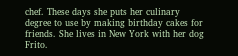chef. These days she puts her culinary degree to use by making birthday cakes for friends. She lives in New York with her dog Frito.